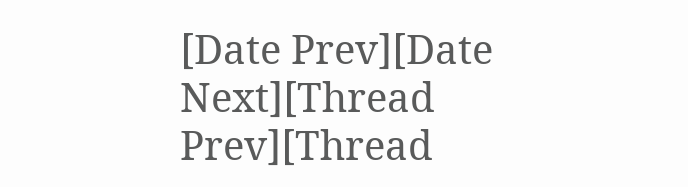[Date Prev][Date Next][Thread Prev][Thread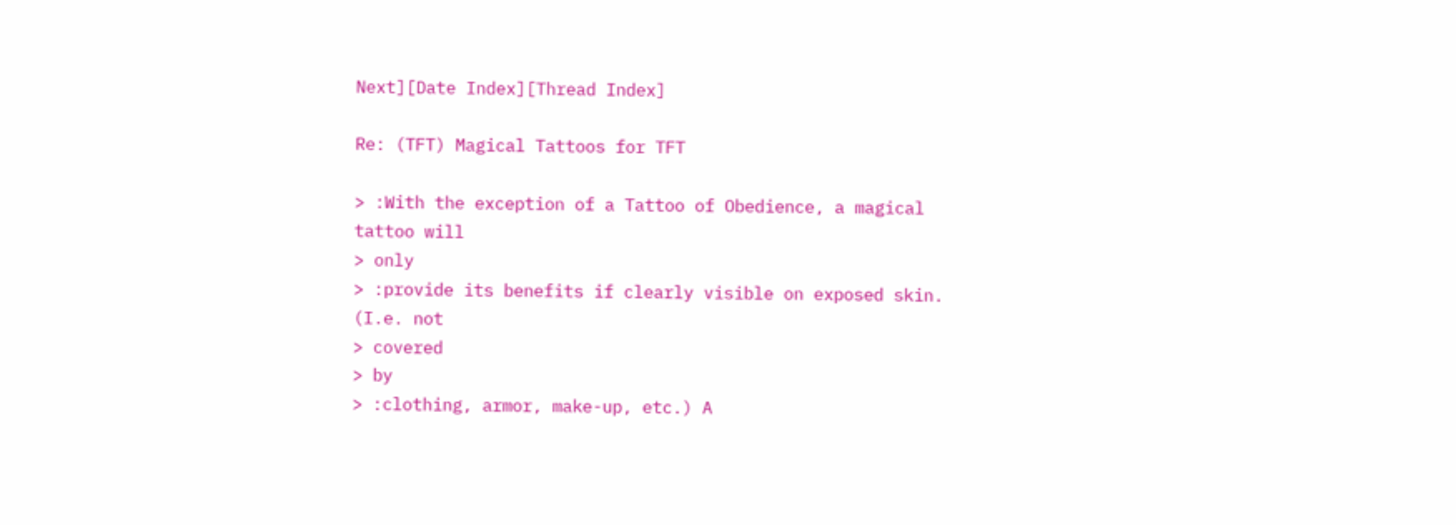Next][Date Index][Thread Index]

Re: (TFT) Magical Tattoos for TFT

> :With the exception of a Tattoo of Obedience, a magical tattoo will
> only
> :provide its benefits if clearly visible on exposed skin. (I.e. not
> covered
> by
> :clothing, armor, make-up, etc.) A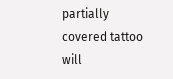partially covered tattoo will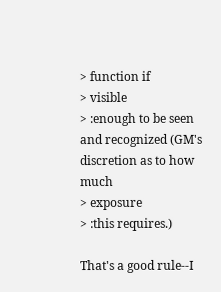> function if
> visible
> :enough to be seen and recognized (GM's discretion as to how much
> exposure
> :this requires.)

That's a good rule--I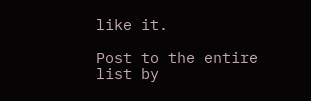like it.

Post to the entire list by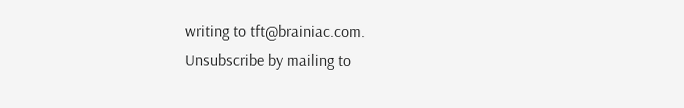writing to tft@brainiac.com.
Unsubscribe by mailing to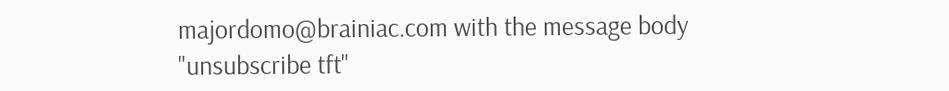majordomo@brainiac.com with the message body
"unsubscribe tft"